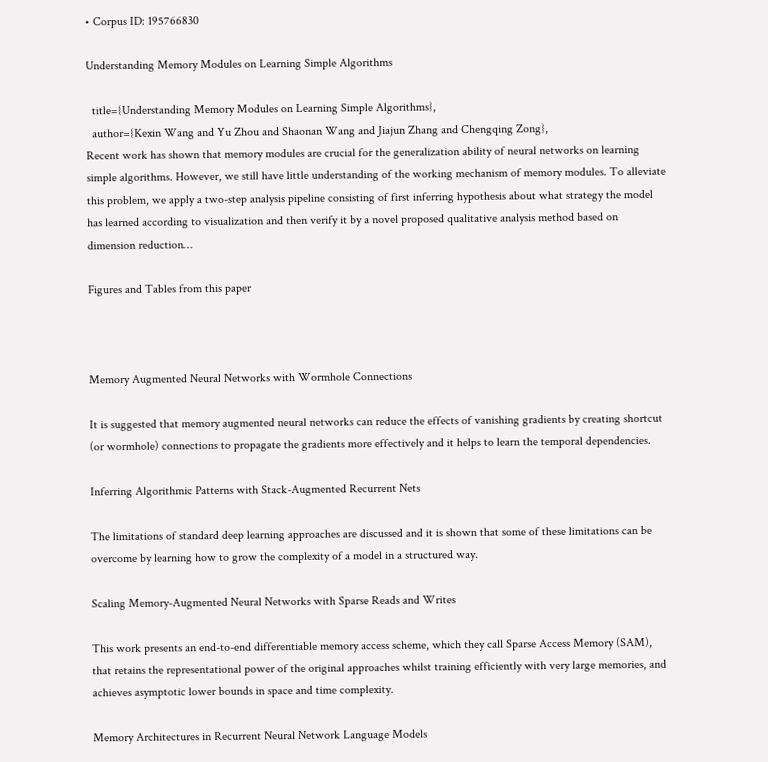• Corpus ID: 195766830

Understanding Memory Modules on Learning Simple Algorithms

  title={Understanding Memory Modules on Learning Simple Algorithms},
  author={Kexin Wang and Yu Zhou and Shaonan Wang and Jiajun Zhang and Chengqing Zong},
Recent work has shown that memory modules are crucial for the generalization ability of neural networks on learning simple algorithms. However, we still have little understanding of the working mechanism of memory modules. To alleviate this problem, we apply a two-step analysis pipeline consisting of first inferring hypothesis about what strategy the model has learned according to visualization and then verify it by a novel proposed qualitative analysis method based on dimension reduction…

Figures and Tables from this paper



Memory Augmented Neural Networks with Wormhole Connections

It is suggested that memory augmented neural networks can reduce the effects of vanishing gradients by creating shortcut (or wormhole) connections to propagate the gradients more effectively and it helps to learn the temporal dependencies.

Inferring Algorithmic Patterns with Stack-Augmented Recurrent Nets

The limitations of standard deep learning approaches are discussed and it is shown that some of these limitations can be overcome by learning how to grow the complexity of a model in a structured way.

Scaling Memory-Augmented Neural Networks with Sparse Reads and Writes

This work presents an end-to-end differentiable memory access scheme, which they call Sparse Access Memory (SAM), that retains the representational power of the original approaches whilst training efficiently with very large memories, and achieves asymptotic lower bounds in space and time complexity.

Memory Architectures in Recurrent Neural Network Language Models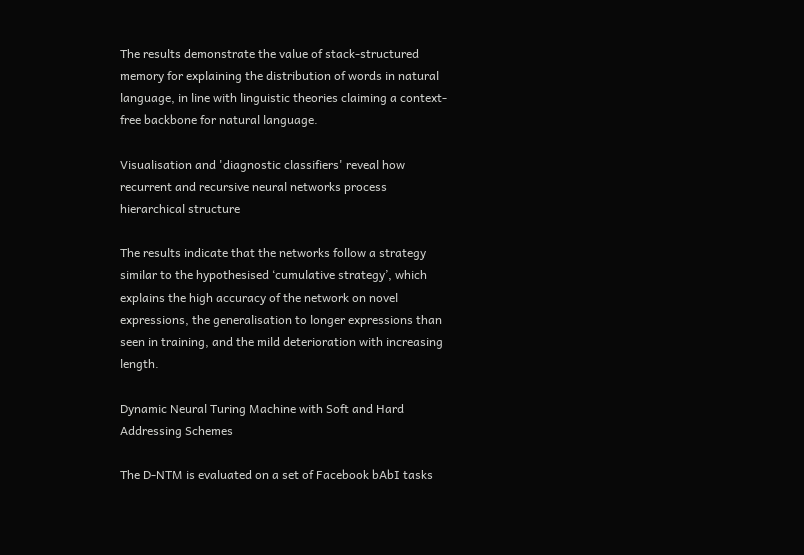The results demonstrate the value of stack-structured memory for explaining the distribution of words in natural language, in line with linguistic theories claiming a context-free backbone for natural language.

Visualisation and 'diagnostic classifiers' reveal how recurrent and recursive neural networks process hierarchical structure

The results indicate that the networks follow a strategy similar to the hypothesised ‘cumulative strategy’, which explains the high accuracy of the network on novel expressions, the generalisation to longer expressions than seen in training, and the mild deterioration with increasing length.

Dynamic Neural Turing Machine with Soft and Hard Addressing Schemes

The D-NTM is evaluated on a set of Facebook bAbI tasks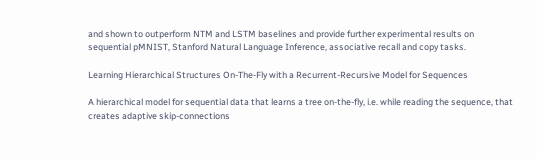and shown to outperform NTM and LSTM baselines and provide further experimental results on sequential pMNIST, Stanford Natural Language Inference, associative recall and copy tasks.

Learning Hierarchical Structures On-The-Fly with a Recurrent-Recursive Model for Sequences

A hierarchical model for sequential data that learns a tree on-the-fly, i.e. while reading the sequence, that creates adaptive skip-connections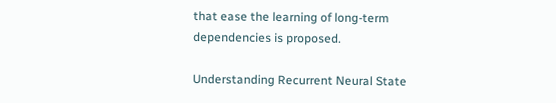that ease the learning of long-term dependencies is proposed.

Understanding Recurrent Neural State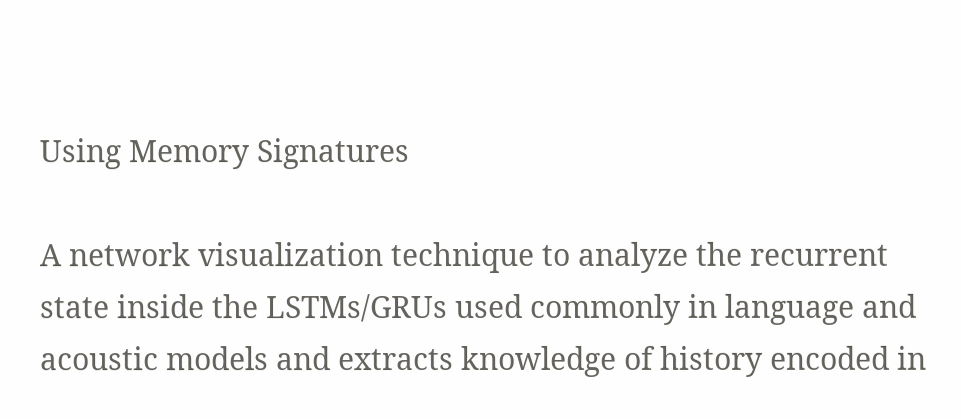Using Memory Signatures

A network visualization technique to analyze the recurrent state inside the LSTMs/GRUs used commonly in language and acoustic models and extracts knowledge of history encoded in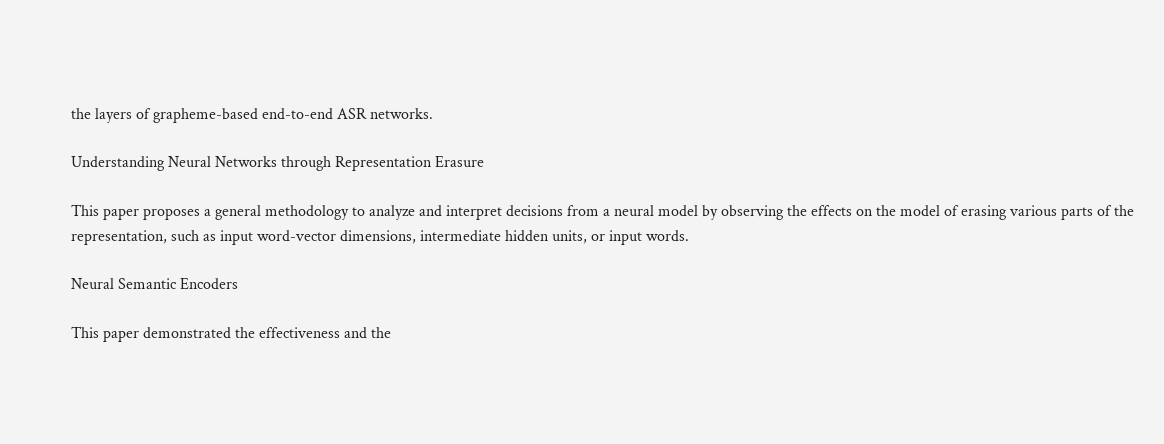the layers of grapheme-based end-to-end ASR networks.

Understanding Neural Networks through Representation Erasure

This paper proposes a general methodology to analyze and interpret decisions from a neural model by observing the effects on the model of erasing various parts of the representation, such as input word-vector dimensions, intermediate hidden units, or input words.

Neural Semantic Encoders

This paper demonstrated the effectiveness and the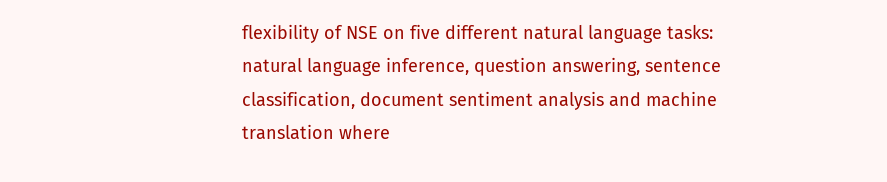flexibility of NSE on five different natural language tasks: natural language inference, question answering, sentence classification, document sentiment analysis and machine translation where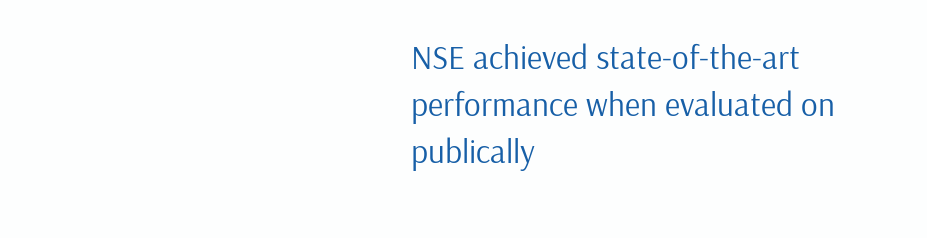NSE achieved state-of-the-art performance when evaluated on publically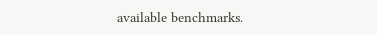available benchmarks.